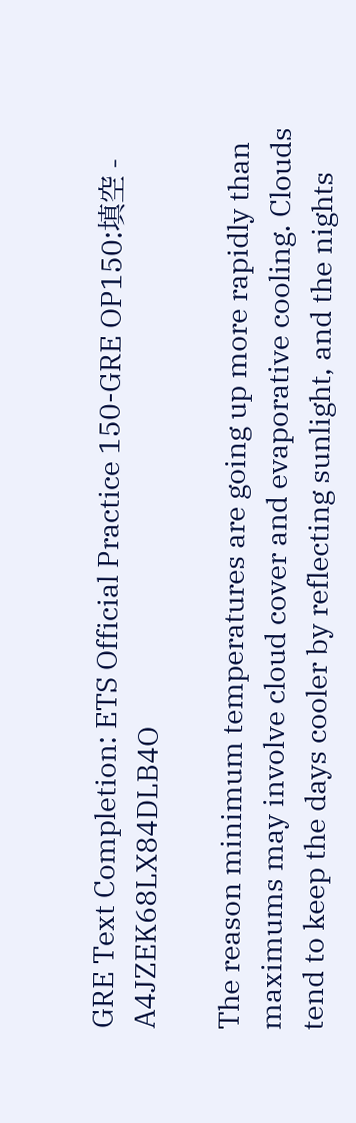GRE Text Completion: ETS Official Practice 150-GRE OP150:填空 - A4JZEK68LX84DLB4O

The reason minimum temperatures are going up more rapidly than maximums may involve cloud cover and evaporative cooling. Clouds tend to keep the days cooler by reflecting sunlight, and the nights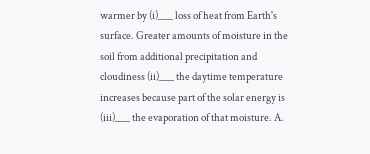warmer by (i)___ loss of heat from Earth's surface. Greater amounts of moisture in the soil from additional precipitation and cloudiness (ii)___ the daytime temperature increases because part of the solar energy is (iii)___ the evaporation of that moisture. A.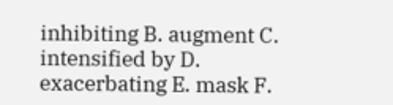inhibiting B. augment C. intensified by D. exacerbating E. mask F.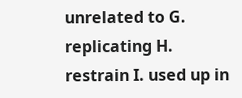unrelated to G. replicating H. restrain I. used up in